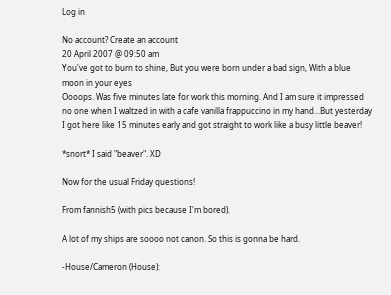Log in

No account? Create an account
20 April 2007 @ 09:50 am
You've got to burn to shine, But you were born under a bad sign, With a blue moon in your eyes
Oooops. Was five minutes late for work this morning. And I am sure it impressed no one when I waltzed in with a cafe vanilla frappuccino in my hand...But yesterday I got here like 15 minutes early and got straight to work like a busy little beaver!

*snort* I said "beaver". XD

Now for the usual Friday questions!

From fannish5 (with pics because I'm bored).

A lot of my ships are soooo not canon. So this is gonna be hard.

-House/Cameron (House):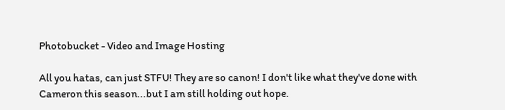Photobucket - Video and Image Hosting

All you hatas, can just STFU! They are so canon! I don't like what they've done with Cameron this season...but I am still holding out hope.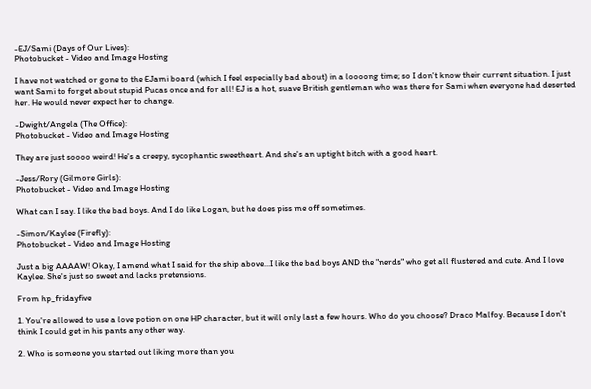-EJ/Sami (Days of Our Lives):
Photobucket - Video and Image Hosting

I have not watched or gone to the EJami board (which I feel especially bad about) in a loooong time; so I don't know their current situation. I just want Sami to forget about stupid Pucas once and for all! EJ is a hot, suave British gentleman who was there for Sami when everyone had deserted her. He would never expect her to change.

-Dwight/Angela (The Office):
Photobucket - Video and Image Hosting

They are just soooo weird! He's a creepy, sycophantic sweetheart. And she's an uptight bitch with a good heart.

-Jess/Rory (Gilmore Girls):
Photobucket - Video and Image Hosting

What can I say. I like the bad boys. And I do like Logan, but he does piss me off sometimes.

-Simon/Kaylee (Firefly):
Photobucket - Video and Image Hosting

Just a big AAAAW! Okay, I amend what I said for the ship above...I like the bad boys AND the "nerds" who get all flustered and cute. And I love Kaylee. She's just so sweet and lacks pretensions.

From hp_fridayfive

1. You're allowed to use a love potion on one HP character, but it will only last a few hours. Who do you choose? Draco Malfoy. Because I don't think I could get in his pants any other way.

2. Who is someone you started out liking more than you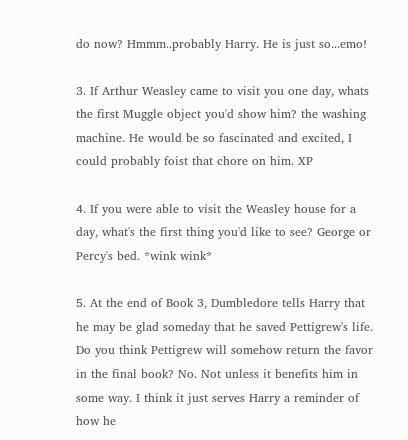do now? Hmmm..probably Harry. He is just so...emo!

3. If Arthur Weasley came to visit you one day, whats the first Muggle object you'd show him? the washing machine. He would be so fascinated and excited, I could probably foist that chore on him. XP

4. If you were able to visit the Weasley house for a day, what's the first thing you'd like to see? George or Percy's bed. *wink wink*

5. At the end of Book 3, Dumbledore tells Harry that he may be glad someday that he saved Pettigrew's life. Do you think Pettigrew will somehow return the favor in the final book? No. Not unless it benefits him in some way. I think it just serves Harry a reminder of how he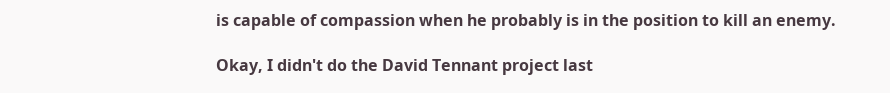is capable of compassion when he probably is in the position to kill an enemy.

Okay, I didn't do the David Tennant project last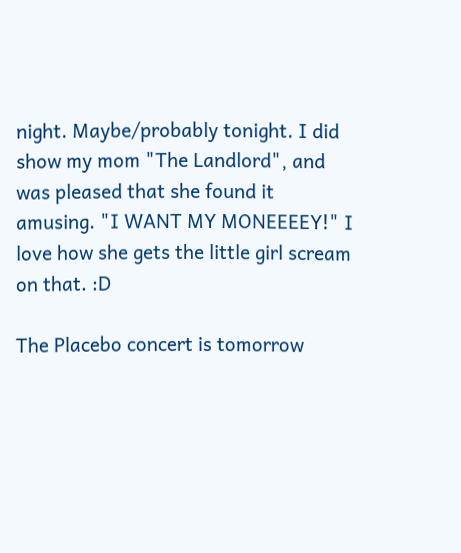night. Maybe/probably tonight. I did show my mom "The Landlord", and was pleased that she found it amusing. "I WANT MY MONEEEEY!" I love how she gets the little girl scream on that. :D

The Placebo concert is tomorrow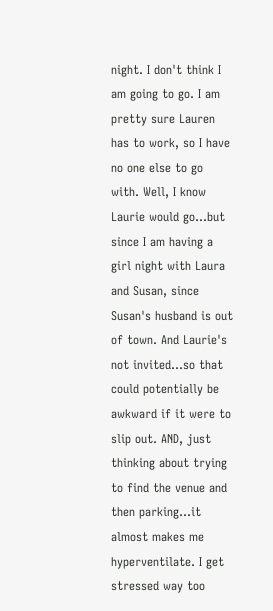night. I don't think I am going to go. I am pretty sure Lauren has to work, so I have no one else to go with. Well, I know Laurie would go...but since I am having a girl night with Laura and Susan, since Susan's husband is out of town. And Laurie's not invited...so that could potentially be awkward if it were to slip out. AND, just thinking about trying to find the venue and then parking...it almost makes me hyperventilate. I get stressed way too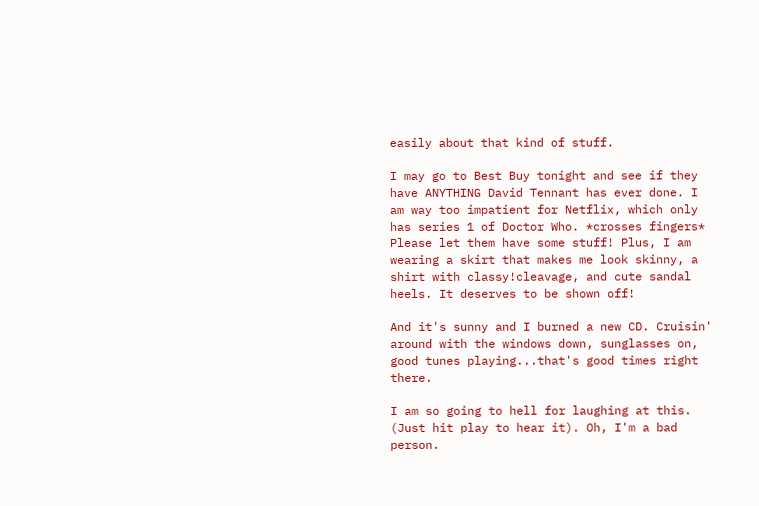easily about that kind of stuff.

I may go to Best Buy tonight and see if they have ANYTHING David Tennant has ever done. I am way too impatient for Netflix, which only has series 1 of Doctor Who. *crosses fingers* Please let them have some stuff! Plus, I am wearing a skirt that makes me look skinny, a shirt with classy!cleavage, and cute sandal heels. It deserves to be shown off!

And it's sunny and I burned a new CD. Cruisin' around with the windows down, sunglasses on, good tunes playing...that's good times right there.

I am so going to hell for laughing at this. (Just hit play to hear it). Oh, I'm a bad person.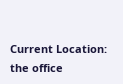Current Location: the office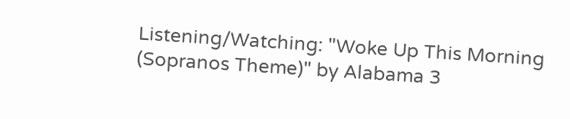Listening/Watching: "Woke Up This Morning (Sopranos Theme)" by Alabama 3